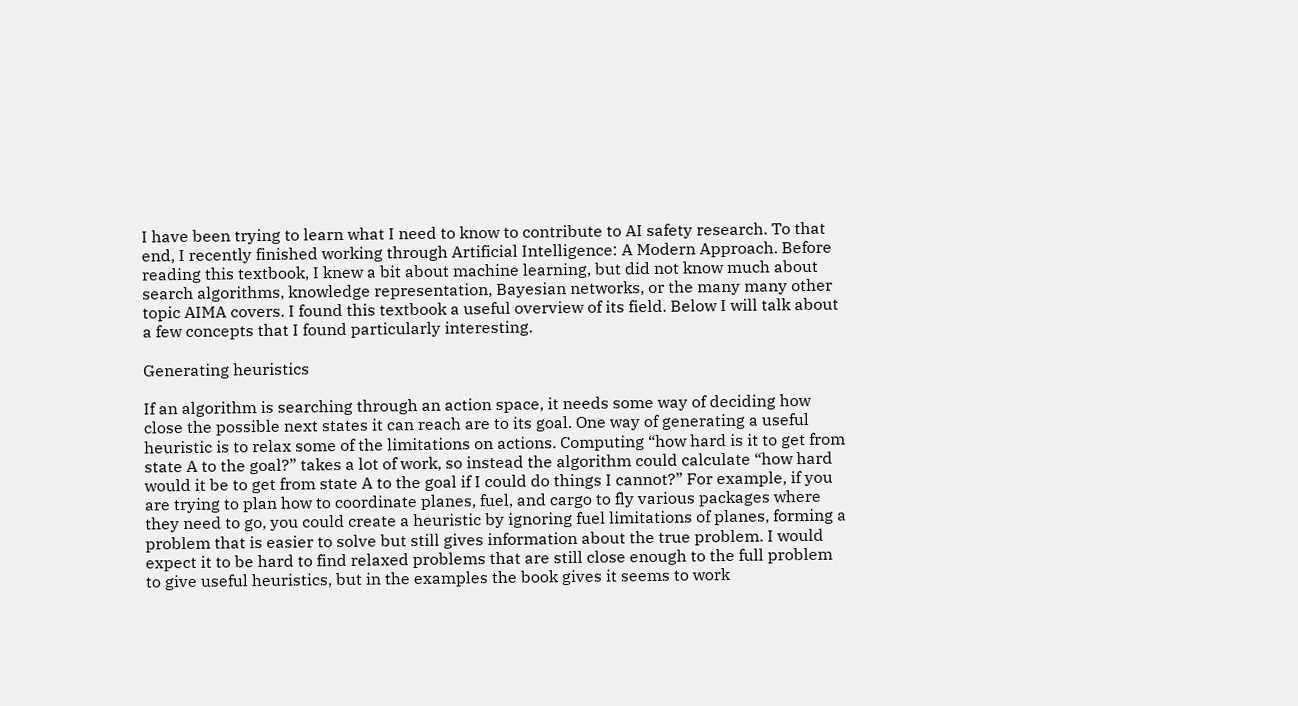I have been trying to learn what I need to know to contribute to AI safety research. To that end, I recently finished working through Artificial Intelligence: A Modern Approach. Before reading this textbook, I knew a bit about machine learning, but did not know much about search algorithms, knowledge representation, Bayesian networks, or the many many other topic AIMA covers. I found this textbook a useful overview of its field. Below I will talk about a few concepts that I found particularly interesting.

Generating heuristics

If an algorithm is searching through an action space, it needs some way of deciding how close the possible next states it can reach are to its goal. One way of generating a useful heuristic is to relax some of the limitations on actions. Computing “how hard is it to get from state A to the goal?” takes a lot of work, so instead the algorithm could calculate “how hard would it be to get from state A to the goal if I could do things I cannot?” For example, if you are trying to plan how to coordinate planes, fuel, and cargo to fly various packages where they need to go, you could create a heuristic by ignoring fuel limitations of planes, forming a problem that is easier to solve but still gives information about the true problem. I would expect it to be hard to find relaxed problems that are still close enough to the full problem to give useful heuristics, but in the examples the book gives it seems to work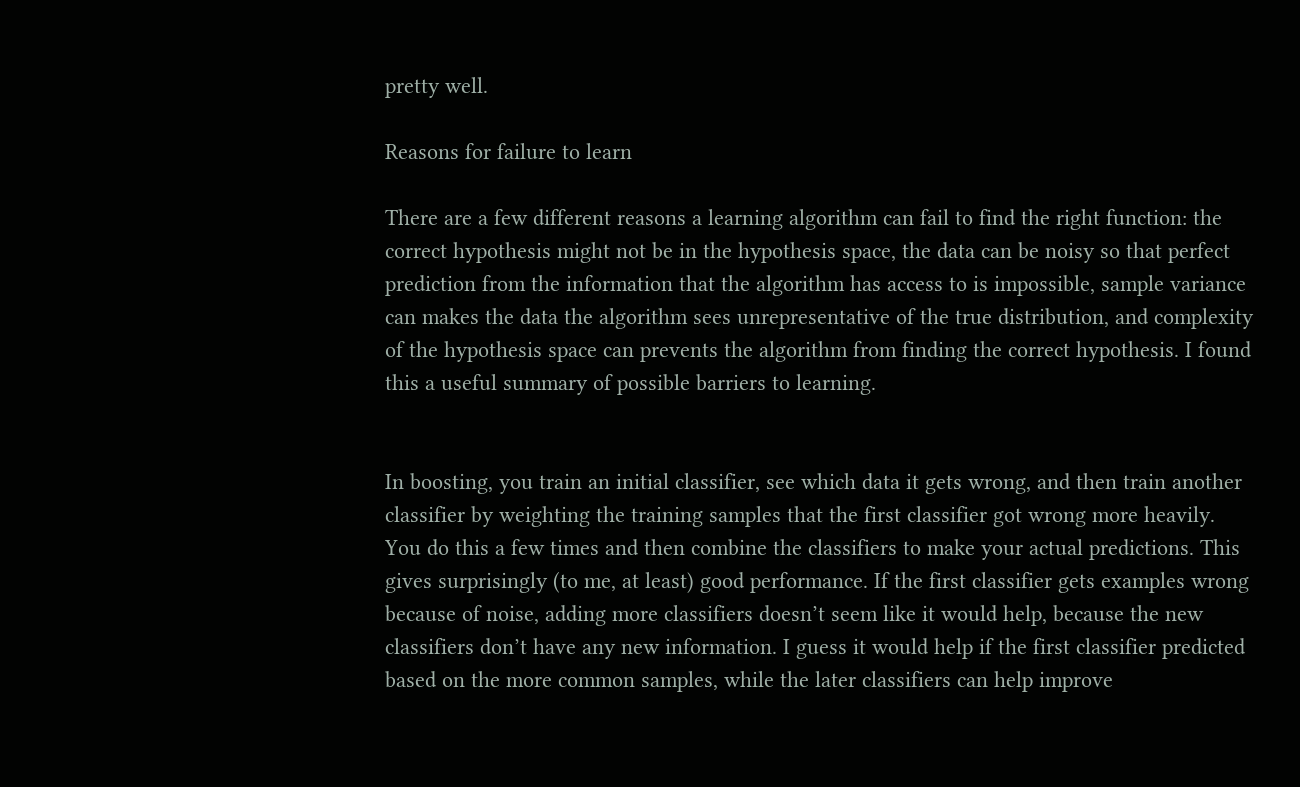pretty well.

Reasons for failure to learn

There are a few different reasons a learning algorithm can fail to find the right function: the correct hypothesis might not be in the hypothesis space, the data can be noisy so that perfect prediction from the information that the algorithm has access to is impossible, sample variance can makes the data the algorithm sees unrepresentative of the true distribution, and complexity of the hypothesis space can prevents the algorithm from finding the correct hypothesis. I found this a useful summary of possible barriers to learning.


In boosting, you train an initial classifier, see which data it gets wrong, and then train another classifier by weighting the training samples that the first classifier got wrong more heavily. You do this a few times and then combine the classifiers to make your actual predictions. This gives surprisingly (to me, at least) good performance. If the first classifier gets examples wrong because of noise, adding more classifiers doesn’t seem like it would help, because the new classifiers don’t have any new information. I guess it would help if the first classifier predicted based on the more common samples, while the later classifiers can help improve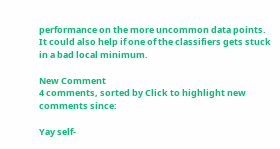performance on the more uncommon data points. It could also help if one of the classifiers gets stuck in a bad local minimum.

New Comment
4 comments, sorted by Click to highlight new comments since:

Yay self-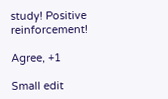study! Positive reinforcement!

Agree, +1

Small edit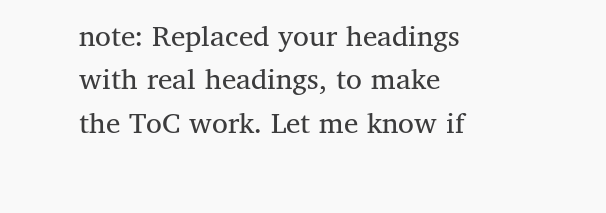note: Replaced your headings with real headings, to make the ToC work. Let me know if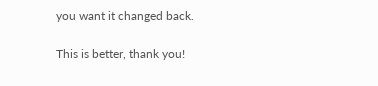you want it changed back.

This is better, thank you!